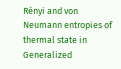Rényi and von Neumann entropies of thermal state in Generalized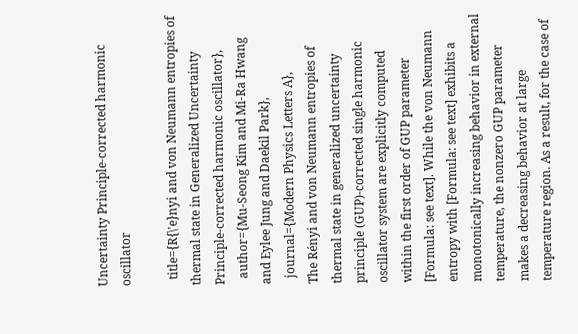Uncertainty Principle-corrected harmonic oscillator

  title={R{\'e}nyi and von Neumann entropies of thermal state in Generalized Uncertainty Principle-corrected harmonic oscillator},
  author={Mu-Seong Kim and Mi-Ra Hwang and Eylee Jung and Daekil Park},
  journal={Modern Physics Letters A},
The Rényi and von Neumann entropies of thermal state in generalized uncertainty principle (GUP)-corrected single harmonic oscillator system are explicitly computed within the first order of GUP parameter [Formula: see text]. While the von Neumann entropy with [Formula: see text] exhibits a monotonically increasing behavior in external temperature, the nonzero GUP parameter makes a decreasing behavior at large temperature region. As a result, for the case of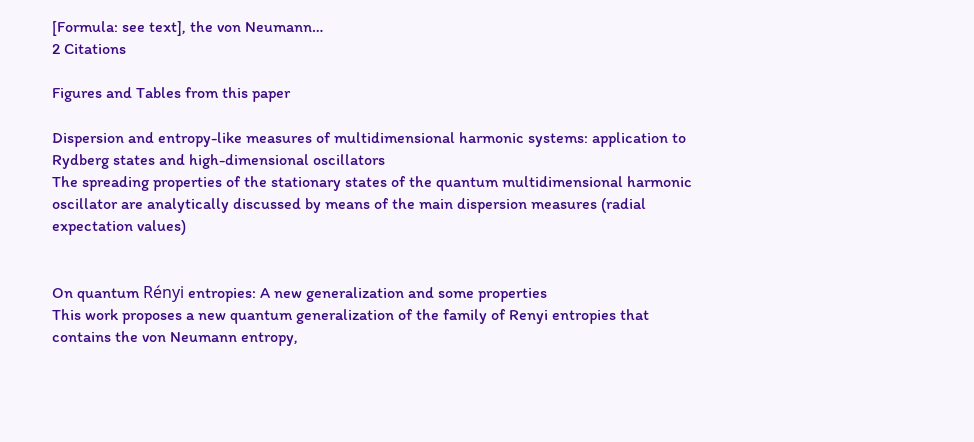[Formula: see text], the von Neumann…
2 Citations

Figures and Tables from this paper

Dispersion and entropy-like measures of multidimensional harmonic systems: application to Rydberg states and high-dimensional oscillators
The spreading properties of the stationary states of the quantum multidimensional harmonic oscillator are analytically discussed by means of the main dispersion measures (radial expectation values)


On quantum Rényi entropies: A new generalization and some properties
This work proposes a new quantum generalization of the family of Renyi entropies that contains the von Neumann entropy,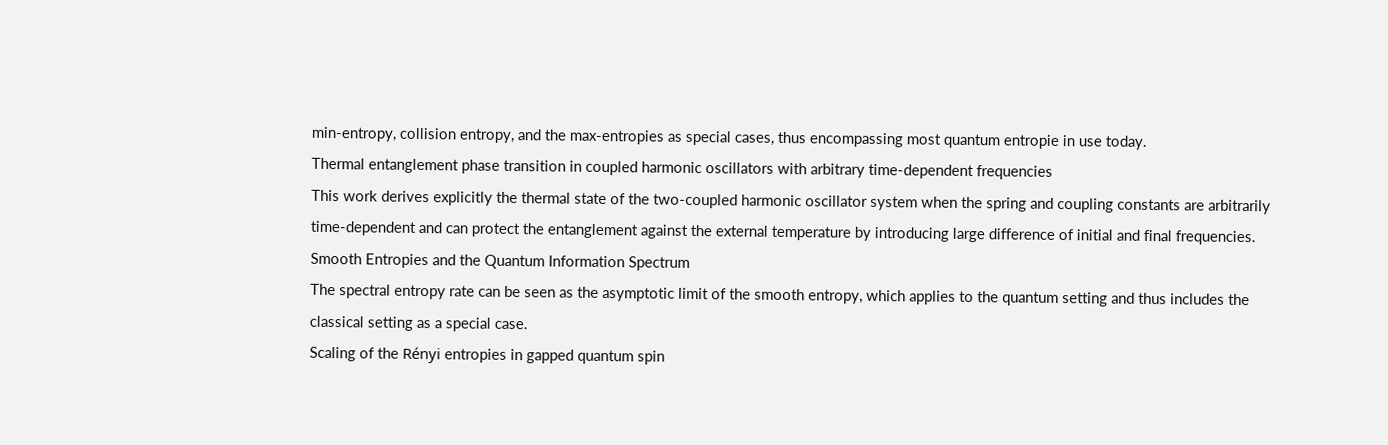min-entropy, collision entropy, and the max-entropies as special cases, thus encompassing most quantum entropie in use today.
Thermal entanglement phase transition in coupled harmonic oscillators with arbitrary time-dependent frequencies
This work derives explicitly the thermal state of the two-coupled harmonic oscillator system when the spring and coupling constants are arbitrarily time-dependent and can protect the entanglement against the external temperature by introducing large difference of initial and final frequencies.
Smooth Entropies and the Quantum Information Spectrum
The spectral entropy rate can be seen as the asymptotic limit of the smooth entropy, which applies to the quantum setting and thus includes the classical setting as a special case.
Scaling of the Rényi entropies in gapped quantum spin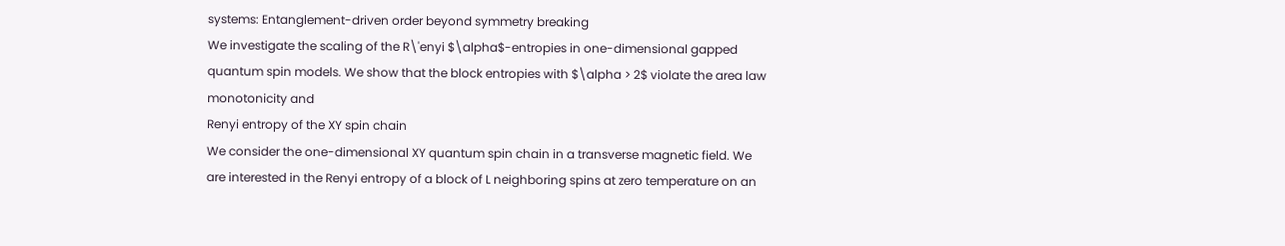systems: Entanglement-driven order beyond symmetry breaking
We investigate the scaling of the R\'enyi $\alpha$-entropies in one-dimensional gapped quantum spin models. We show that the block entropies with $\alpha > 2$ violate the area law monotonicity and
Renyi entropy of the XY spin chain
We consider the one-dimensional XY quantum spin chain in a transverse magnetic field. We are interested in the Renyi entropy of a block of L neighboring spins at zero temperature on an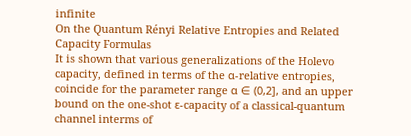infinite
On the Quantum Rényi Relative Entropies and Related Capacity Formulas
It is shown that various generalizations of the Holevo capacity, defined in terms of the α-relative entropies, coincide for the parameter range α ∈ (0,2], and an upper bound on the one-shot ε-capacity of a classical-quantum channel interms of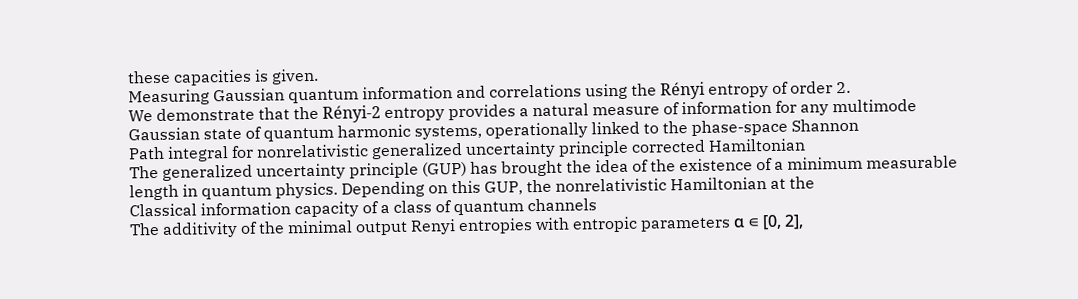these capacities is given.
Measuring Gaussian quantum information and correlations using the Rényi entropy of order 2.
We demonstrate that the Rényi-2 entropy provides a natural measure of information for any multimode Gaussian state of quantum harmonic systems, operationally linked to the phase-space Shannon
Path integral for nonrelativistic generalized uncertainty principle corrected Hamiltonian
The generalized uncertainty principle (GUP) has brought the idea of the existence of a minimum measurable length in quantum physics. Depending on this GUP, the nonrelativistic Hamiltonian at the
Classical information capacity of a class of quantum channels
The additivity of the minimal output Renyi entropies with entropic parameters α ∊ [0, 2],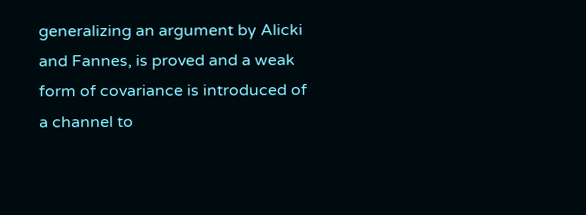generalizing an argument by Alicki and Fannes, is proved and a weak form of covariance is introduced of a channel to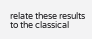relate these results to the classical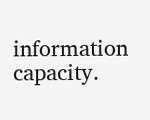information capacity.